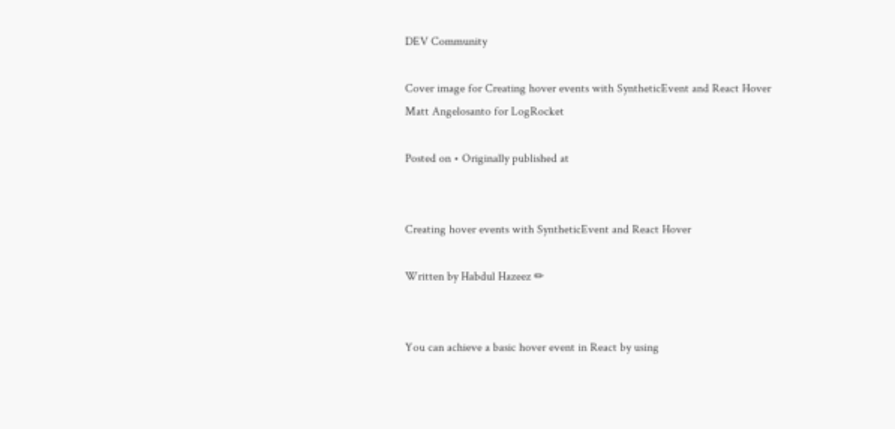DEV Community

Cover image for Creating hover events with SyntheticEvent and React Hover
Matt Angelosanto for LogRocket

Posted on • Originally published at


Creating hover events with SyntheticEvent and React Hover

Written by Habdul Hazeez ✏


You can achieve a basic hover event in React by using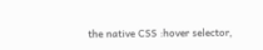the native CSS :hover selector,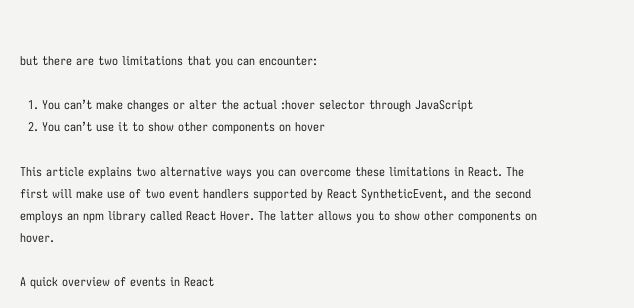but there are two limitations that you can encounter:

  1. You can’t make changes or alter the actual :hover selector through JavaScript
  2. You can’t use it to show other components on hover

This article explains two alternative ways you can overcome these limitations in React. The first will make use of two event handlers supported by React SyntheticEvent, and the second employs an npm library called React Hover. The latter allows you to show other components on hover.

A quick overview of events in React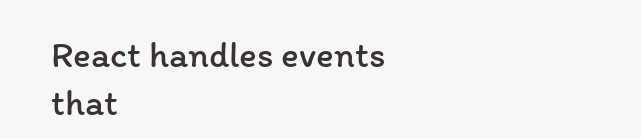React handles events that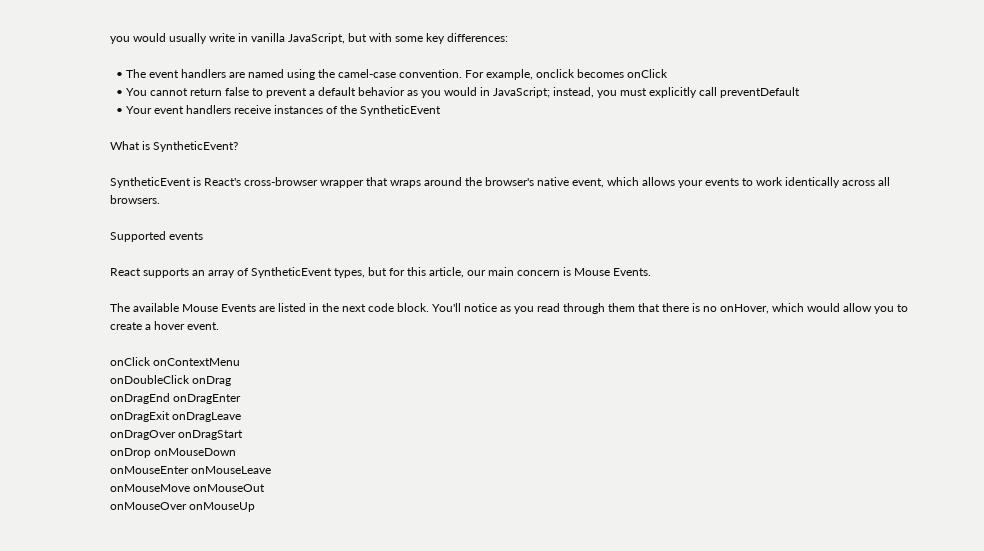you would usually write in vanilla JavaScript, but with some key differences:

  • The event handlers are named using the camel-case convention. For example, onclick becomes onClick
  • You cannot return false to prevent a default behavior as you would in JavaScript; instead, you must explicitly call preventDefault
  • Your event handlers receive instances of the SyntheticEvent

What is SyntheticEvent?

SyntheticEvent is React's cross-browser wrapper that wraps around the browser's native event, which allows your events to work identically across all browsers.

Supported events

React supports an array of SyntheticEvent types, but for this article, our main concern is Mouse Events.

The available Mouse Events are listed in the next code block. You'll notice as you read through them that there is no onHover, which would allow you to create a hover event.

onClick onContextMenu
onDoubleClick onDrag
onDragEnd onDragEnter
onDragExit onDragLeave
onDragOver onDragStart
onDrop onMouseDown
onMouseEnter onMouseLeave
onMouseMove onMouseOut
onMouseOver onMouseUp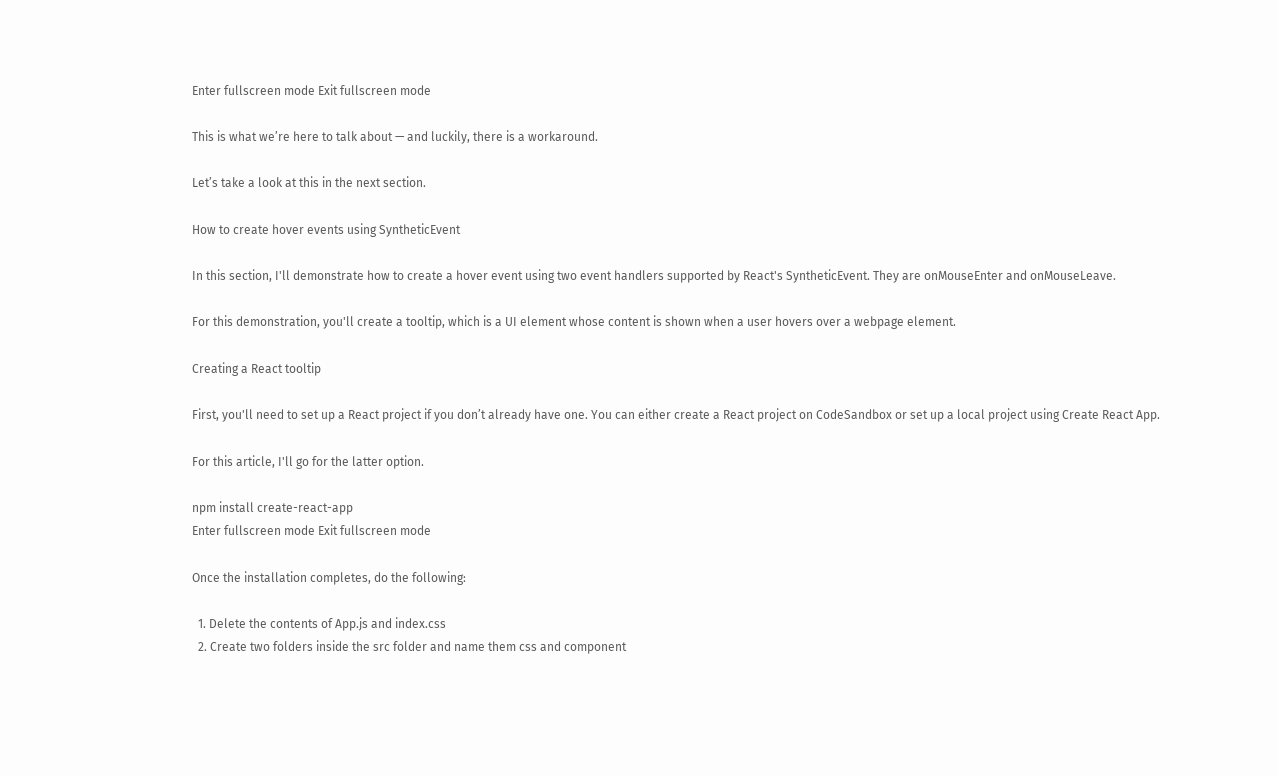Enter fullscreen mode Exit fullscreen mode

This is what we’re here to talk about — and luckily, there is a workaround.

Let’s take a look at this in the next section.

How to create hover events using SyntheticEvent

In this section, I'll demonstrate how to create a hover event using two event handlers supported by React's SyntheticEvent. They are onMouseEnter and onMouseLeave.

For this demonstration, you'll create a tooltip, which is a UI element whose content is shown when a user hovers over a webpage element.

Creating a React tooltip

First, you'll need to set up a React project if you don’t already have one. You can either create a React project on CodeSandbox or set up a local project using Create React App.

For this article, I'll go for the latter option.

npm install create-react-app
Enter fullscreen mode Exit fullscreen mode

Once the installation completes, do the following:

  1. Delete the contents of App.js and index.css
  2. Create two folders inside the src folder and name them css and component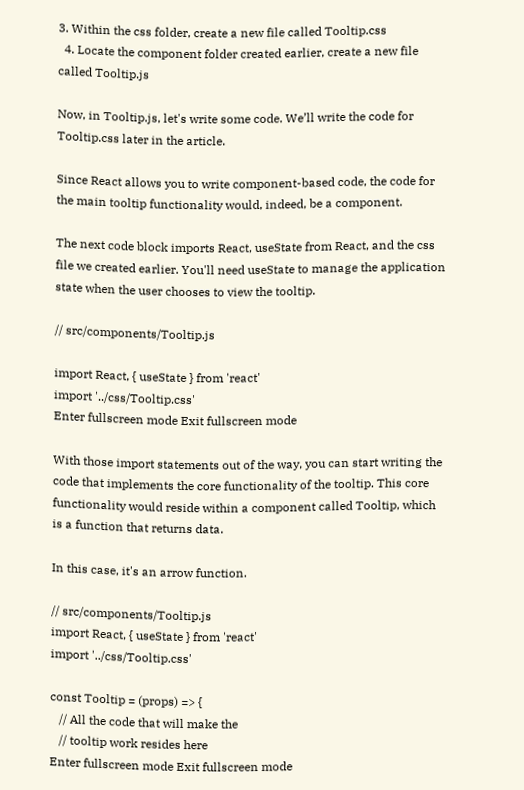3. Within the css folder, create a new file called Tooltip.css
  4. Locate the component folder created earlier, create a new file called Tooltip.js

Now, in Tooltip.js, let's write some code. We’ll write the code for Tooltip.css later in the article.

Since React allows you to write component-based code, the code for the main tooltip functionality would, indeed, be a component.

The next code block imports React, useState from React, and the css file we created earlier. You'll need useState to manage the application state when the user chooses to view the tooltip.

// src/components/Tooltip.js

import React, { useState } from 'react'
import '../css/Tooltip.css'
Enter fullscreen mode Exit fullscreen mode

With those import statements out of the way, you can start writing the code that implements the core functionality of the tooltip. This core functionality would reside within a component called Tooltip, which is a function that returns data.

In this case, it's an arrow function.

// src/components/Tooltip.js
import React, { useState } from 'react'
import '../css/Tooltip.css'

const Tooltip = (props) => {
   // All the code that will make the
   // tooltip work resides here
Enter fullscreen mode Exit fullscreen mode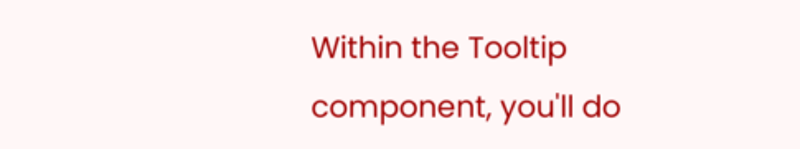Within the Tooltip component, you'll do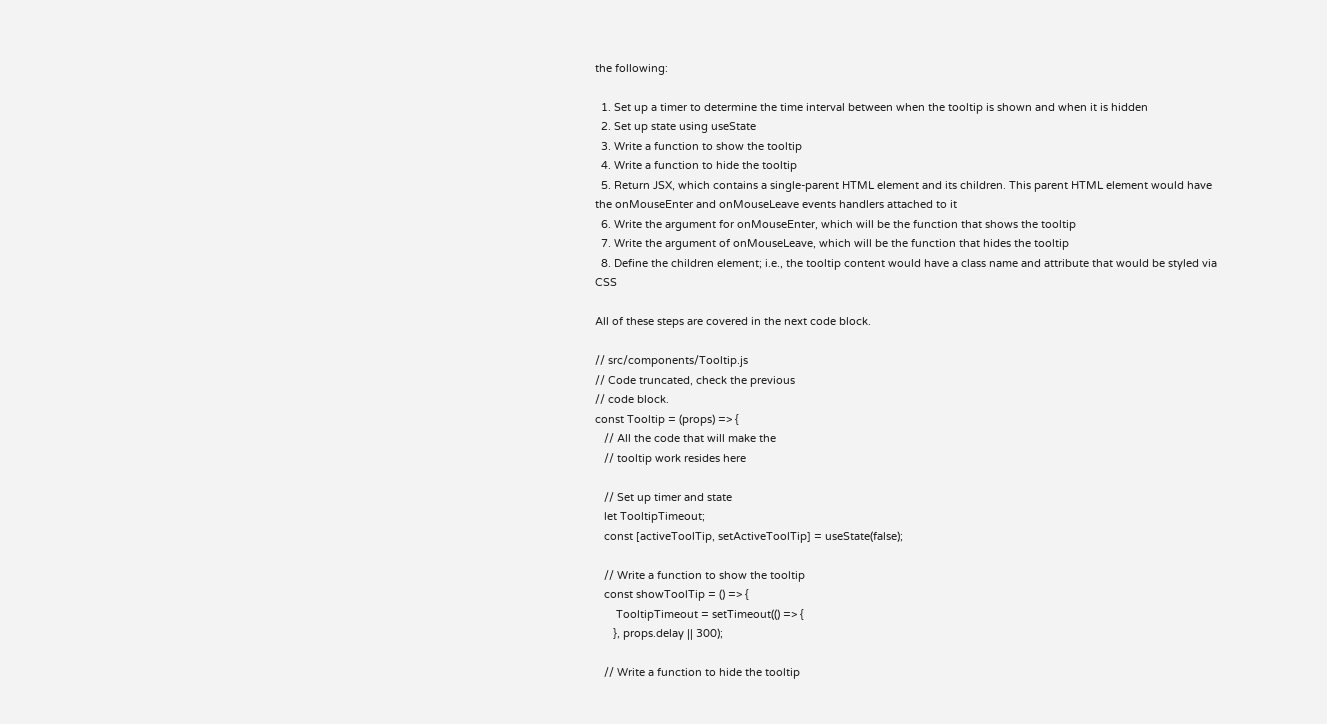the following:

  1. Set up a timer to determine the time interval between when the tooltip is shown and when it is hidden
  2. Set up state using useState
  3. Write a function to show the tooltip
  4. Write a function to hide the tooltip
  5. Return JSX, which contains a single-parent HTML element and its children. This parent HTML element would have the onMouseEnter and onMouseLeave events handlers attached to it
  6. Write the argument for onMouseEnter, which will be the function that shows the tooltip
  7. Write the argument of onMouseLeave, which will be the function that hides the tooltip
  8. Define the children element; i.e., the tooltip content would have a class name and attribute that would be styled via CSS

All of these steps are covered in the next code block.

// src/components/Tooltip.js
// Code truncated, check the previous
// code block.
const Tooltip = (props) => {
   // All the code that will make the
   // tooltip work resides here

   // Set up timer and state
   let TooltipTimeout;
   const [activeToolTip, setActiveToolTip] = useState(false);

   // Write a function to show the tooltip
   const showToolTip = () => {
       TooltipTimeout = setTimeout(() => {
      }, props.delay || 300);

   // Write a function to hide the tooltip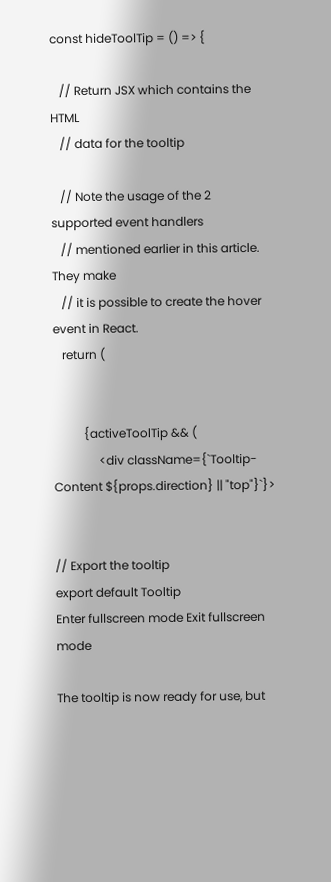const hideToolTip = () => {

   // Return JSX which contains the HTML
   // data for the tooltip

   // Note the usage of the 2 supported event handlers
   // mentioned earlier in this article. They make
   // it is possible to create the hover event in React.
   return (


          {activeToolTip && (
               <div className={`Tooltip-Content ${props.direction} || "top"}`}>


// Export the tooltip
export default Tooltip
Enter fullscreen mode Exit fullscreen mode

The tooltip is now ready for use, but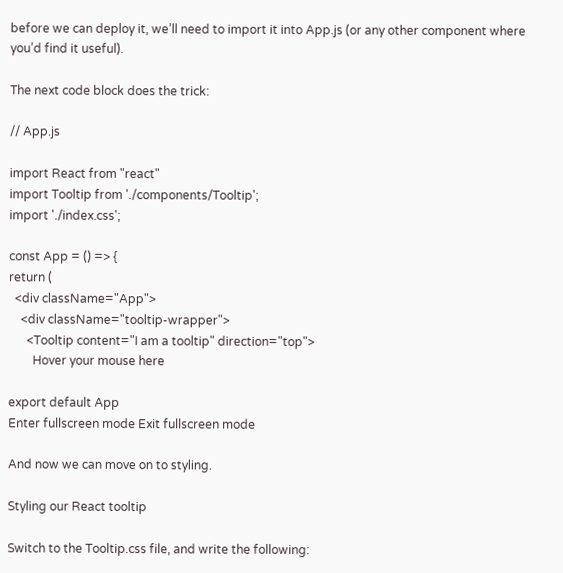before we can deploy it, we’ll need to import it into App.js (or any other component where you’d find it useful).

The next code block does the trick:

// App.js

import React from "react"
import Tooltip from './components/Tooltip';
import './index.css';

const App = () => {
return (
  <div className="App">
    <div className="tooltip-wrapper">
      <Tooltip content="I am a tooltip" direction="top">
        Hover your mouse here

export default App
Enter fullscreen mode Exit fullscreen mode

And now we can move on to styling.

Styling our React tooltip

Switch to the Tooltip.css file, and write the following: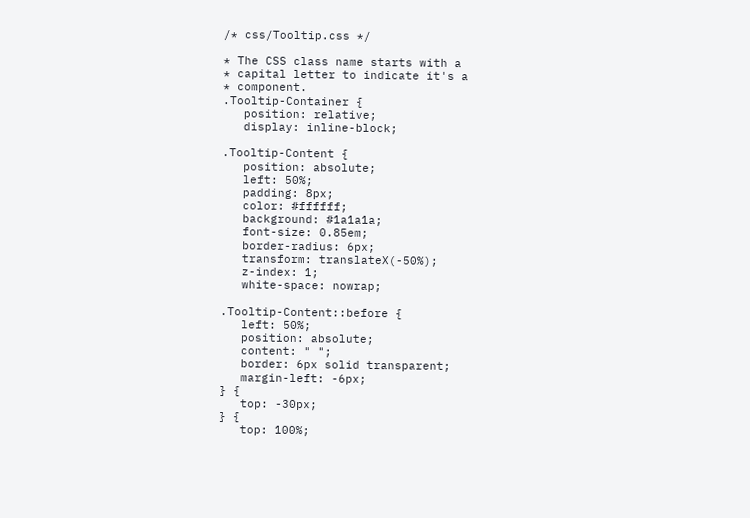/* css/Tooltip.css */

* The CSS class name starts with a
* capital letter to indicate it's a
* component.
.Tooltip-Container {
   position: relative;
   display: inline-block;

.Tooltip-Content {
   position: absolute;
   left: 50%;
   padding: 8px;
   color: #ffffff;
   background: #1a1a1a;
   font-size: 0.85em;
   border-radius: 6px;
   transform: translateX(-50%);
   z-index: 1;
   white-space: nowrap;

.Tooltip-Content::before {
   left: 50%;
   position: absolute;
   content: " ";
   border: 6px solid transparent;
   margin-left: -6px;
} {
   top: -30px;
} {
   top: 100%;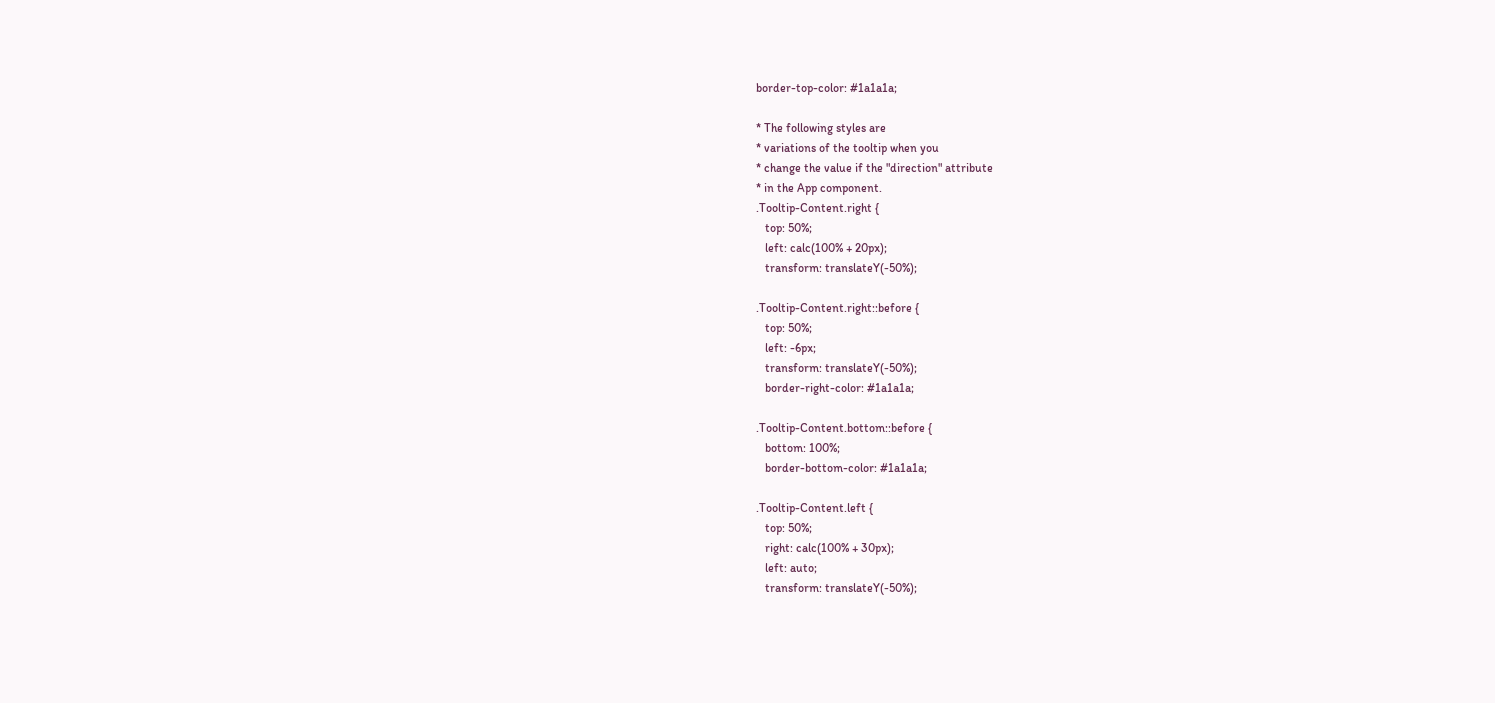border-top-color: #1a1a1a;

* The following styles are
* variations of the tooltip when you
* change the value if the "direction" attribute
* in the App component.
.Tooltip-Content.right {
   top: 50%;
   left: calc(100% + 20px);
   transform: translateY(-50%);

.Tooltip-Content.right::before {
   top: 50%;
   left: -6px;
   transform: translateY(-50%);
   border-right-color: #1a1a1a;

.Tooltip-Content.bottom::before {
   bottom: 100%;
   border-bottom-color: #1a1a1a;

.Tooltip-Content.left {
   top: 50%;
   right: calc(100% + 30px);
   left: auto;
   transform: translateY(-50%);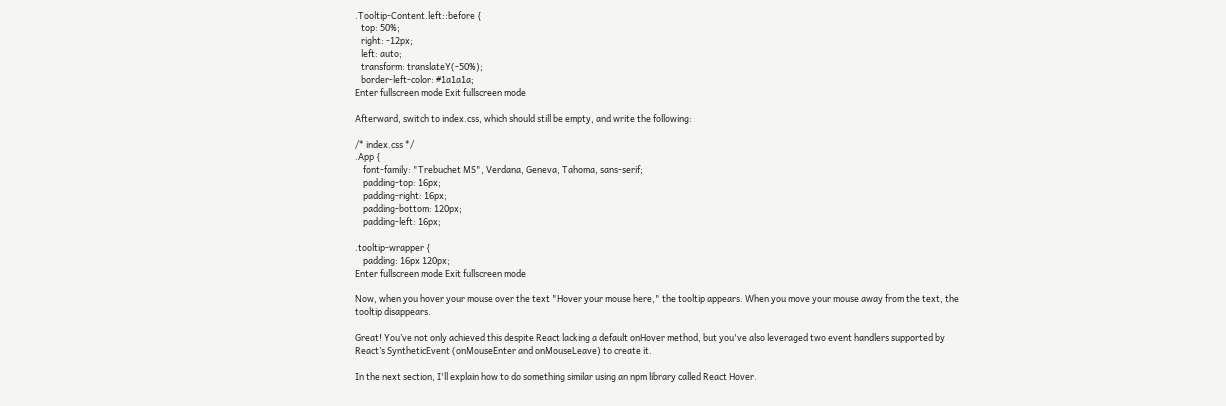.Tooltip-Content.left::before {
   top: 50%;
   right: -12px;
   left: auto;
   transform: translateY(-50%);
   border-left-color: #1a1a1a;
Enter fullscreen mode Exit fullscreen mode

Afterward, switch to index.css, which should still be empty, and write the following:

/* index.css */
.App {
    font-family: "Trebuchet MS", Verdana, Geneva, Tahoma, sans-serif;
    padding-top: 16px;
    padding-right: 16px;
    padding-bottom: 120px;
    padding-left: 16px;

.tooltip-wrapper {
    padding: 16px 120px;
Enter fullscreen mode Exit fullscreen mode

Now, when you hover your mouse over the text "Hover your mouse here," the tooltip appears. When you move your mouse away from the text, the tooltip disappears.

Great! You’ve not only achieved this despite React lacking a default onHover method, but you've also leveraged two event handlers supported by React’s SyntheticEvent (onMouseEnter and onMouseLeave) to create it.

In the next section, I'll explain how to do something similar using an npm library called React Hover.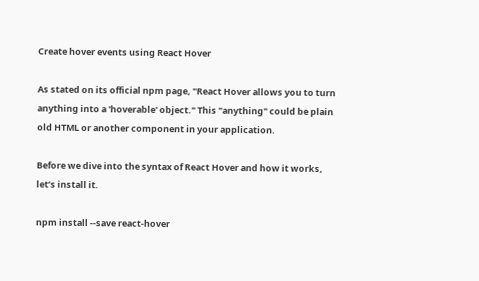Create hover events using React Hover

As stated on its official npm page, "React Hover allows you to turn anything into a 'hoverable' object." This "anything" could be plain old HTML or another component in your application.

Before we dive into the syntax of React Hover and how it works, let’s install it.

npm install --save react-hover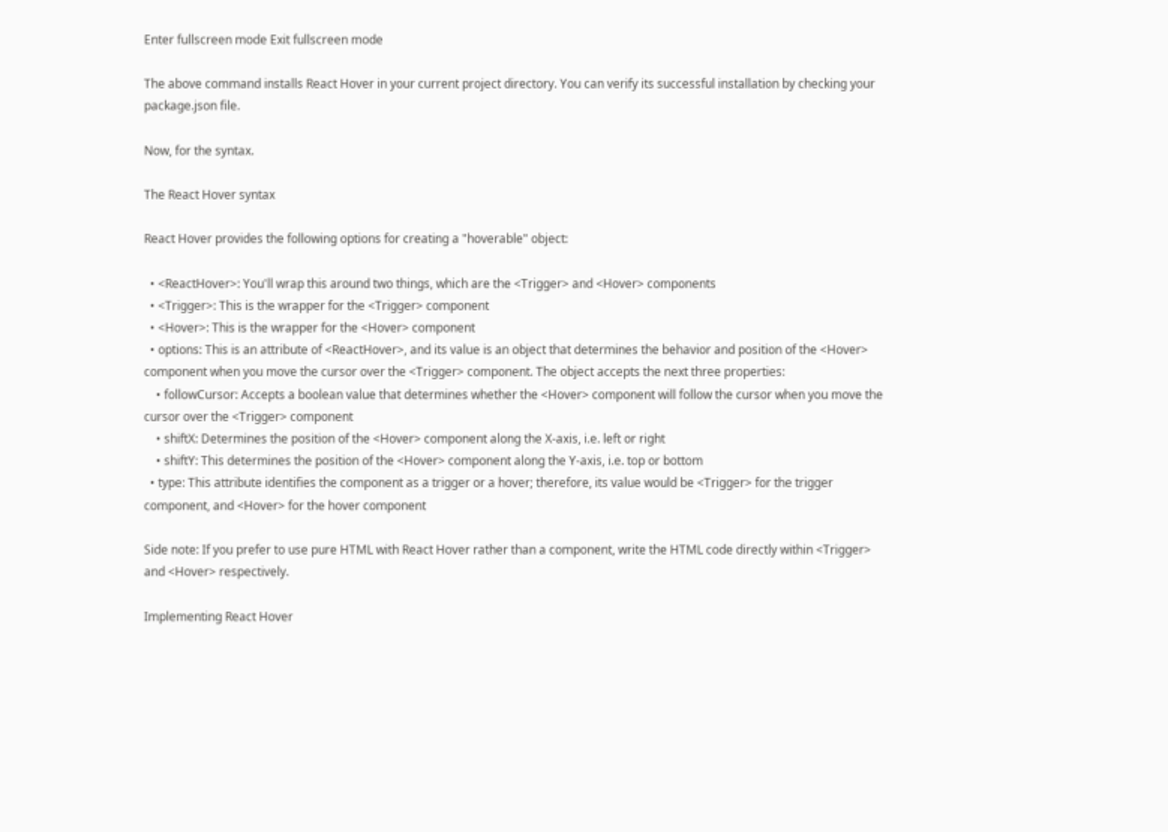Enter fullscreen mode Exit fullscreen mode

The above command installs React Hover in your current project directory. You can verify its successful installation by checking your package.json file.

Now, for the syntax.

The React Hover syntax

React Hover provides the following options for creating a "hoverable" object:

  • <ReactHover>: You'll wrap this around two things, which are the <Trigger> and <Hover> components
  • <Trigger>: This is the wrapper for the <Trigger> component
  • <Hover>: This is the wrapper for the <Hover> component
  • options: This is an attribute of <ReactHover>, and its value is an object that determines the behavior and position of the <Hover> component when you move the cursor over the <Trigger> component. The object accepts the next three properties:
    • followCursor: Accepts a boolean value that determines whether the <Hover> component will follow the cursor when you move the cursor over the <Trigger> component
    • shiftX: Determines the position of the <Hover> component along the X-axis, i.e. left or right
    • shiftY: This determines the position of the <Hover> component along the Y-axis, i.e. top or bottom
  • type: This attribute identifies the component as a trigger or a hover; therefore, its value would be <Trigger> for the trigger component, and <Hover> for the hover component

Side note: If you prefer to use pure HTML with React Hover rather than a component, write the HTML code directly within <Trigger> and <Hover> respectively.

Implementing React Hover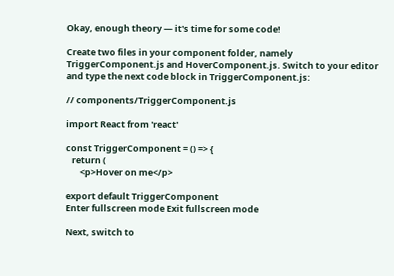Okay, enough theory — it's time for some code!

Create two files in your component folder, namely TriggerComponent.js and HoverComponent.js. Switch to your editor and type the next code block in TriggerComponent.js:

// components/TriggerComponent.js

import React from 'react'

const TriggerComponent = () => {
   return (
       <p>Hover on me</p>

export default TriggerComponent
Enter fullscreen mode Exit fullscreen mode

Next, switch to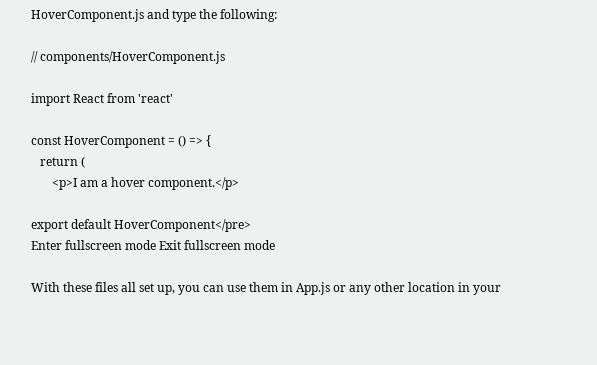HoverComponent.js and type the following:

// components/HoverComponent.js

import React from 'react'

const HoverComponent = () => {
   return (
       <p>I am a hover component.</p>

export default HoverComponent</pre>
Enter fullscreen mode Exit fullscreen mode

With these files all set up, you can use them in App.js or any other location in your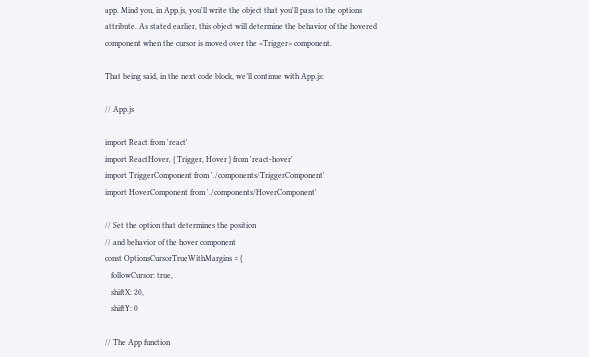app. Mind you, in App.js, you'll write the object that you'll pass to the options attribute. As stated earlier, this object will determine the behavior of the hovered component when the cursor is moved over the <Trigger> component.

That being said, in the next code block, we’ll continue with App.js:

// App.js

import React from 'react'
import ReactHover, { Trigger, Hover } from 'react-hover'
import TriggerComponent from './components/TriggerComponent'
import HoverComponent from './components/HoverComponent'

// Set the option that determines the position
// and behavior of the hover component
const OptionsCursorTrueWithMargins = {
   followCursor: true,
   shiftX: 20,
   shiftY: 0

// The App function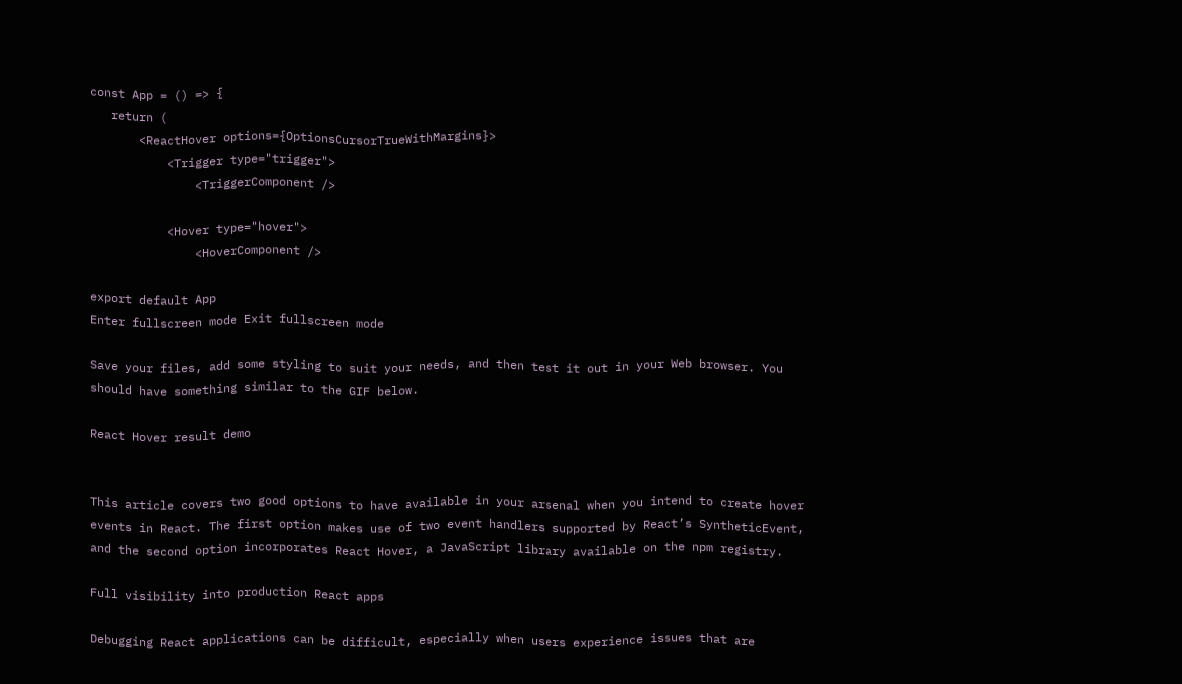const App = () => {
   return (
       <ReactHover options={OptionsCursorTrueWithMargins}>
           <Trigger type="trigger">
               <TriggerComponent />

           <Hover type="hover">
               <HoverComponent />

export default App
Enter fullscreen mode Exit fullscreen mode

Save your files, add some styling to suit your needs, and then test it out in your Web browser. You should have something similar to the GIF below.

React Hover result demo


This article covers two good options to have available in your arsenal when you intend to create hover events in React. The first option makes use of two event handlers supported by React’s SyntheticEvent, and the second option incorporates React Hover, a JavaScript library available on the npm registry.

Full visibility into production React apps

Debugging React applications can be difficult, especially when users experience issues that are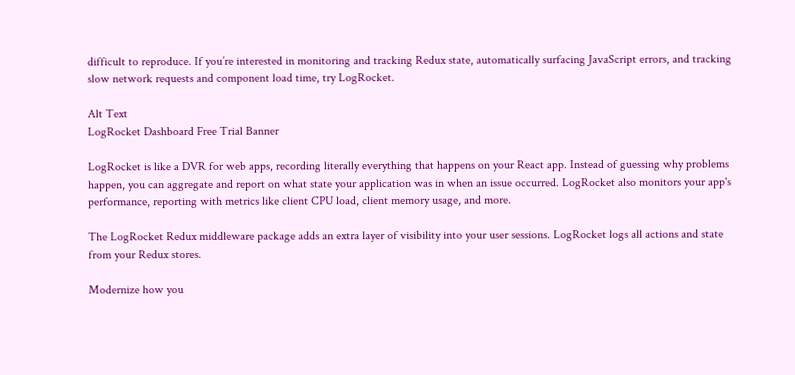difficult to reproduce. If you’re interested in monitoring and tracking Redux state, automatically surfacing JavaScript errors, and tracking slow network requests and component load time, try LogRocket.

Alt Text
LogRocket Dashboard Free Trial Banner

LogRocket is like a DVR for web apps, recording literally everything that happens on your React app. Instead of guessing why problems happen, you can aggregate and report on what state your application was in when an issue occurred. LogRocket also monitors your app's performance, reporting with metrics like client CPU load, client memory usage, and more.

The LogRocket Redux middleware package adds an extra layer of visibility into your user sessions. LogRocket logs all actions and state from your Redux stores.

Modernize how you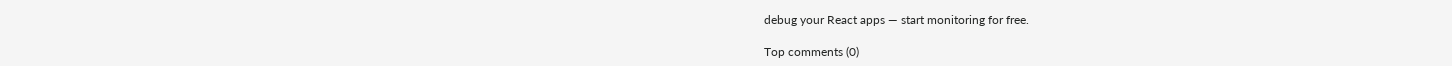debug your React apps — start monitoring for free.

Top comments (0)